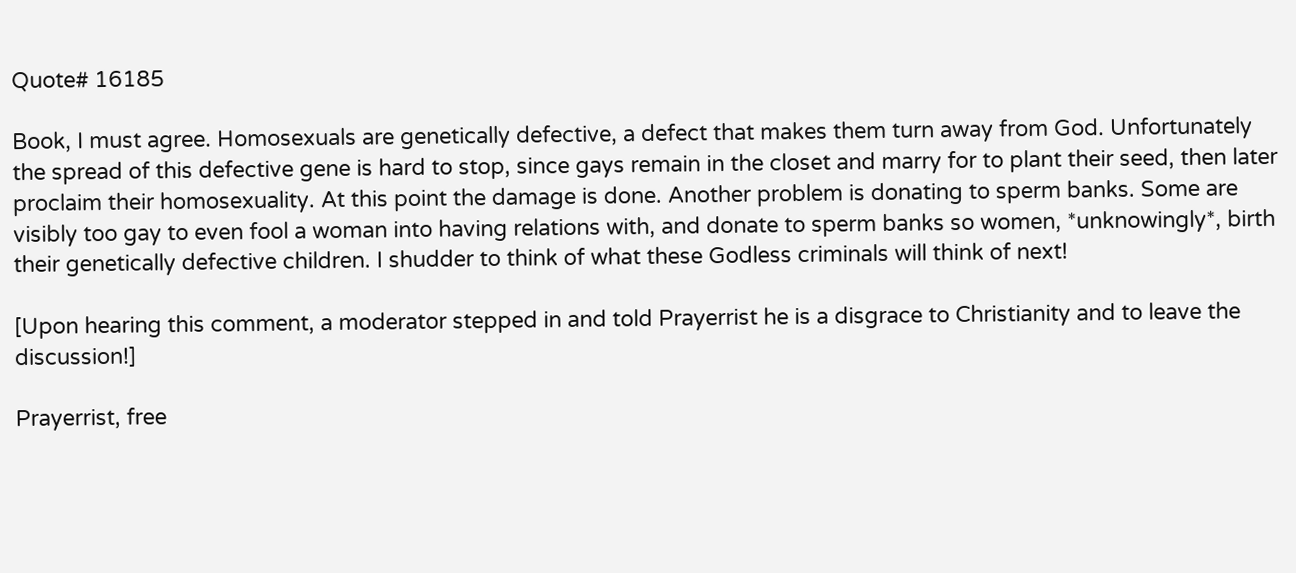Quote# 16185

Book, I must agree. Homosexuals are genetically defective, a defect that makes them turn away from God. Unfortunately the spread of this defective gene is hard to stop, since gays remain in the closet and marry for to plant their seed, then later proclaim their homosexuality. At this point the damage is done. Another problem is donating to sperm banks. Some are visibly too gay to even fool a woman into having relations with, and donate to sperm banks so women, *unknowingly*, birth their genetically defective children. I shudder to think of what these Godless criminals will think of next!

[Upon hearing this comment, a moderator stepped in and told Prayerrist he is a disgrace to Christianity and to leave the discussion!]

Prayerrist, free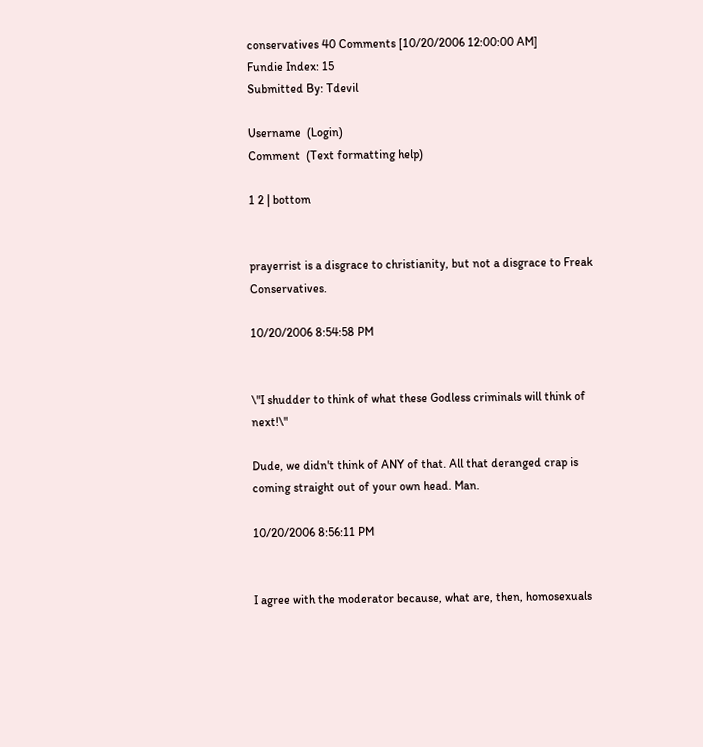conservatives 40 Comments [10/20/2006 12:00:00 AM]
Fundie Index: 15
Submitted By: Tdevil

Username  (Login)
Comment  (Text formatting help)

1 2 | bottom


prayerrist is a disgrace to christianity, but not a disgrace to Freak Conservatives.

10/20/2006 8:54:58 PM


\"I shudder to think of what these Godless criminals will think of next!\"

Dude, we didn't think of ANY of that. All that deranged crap is coming straight out of your own head. Man.

10/20/2006 8:56:11 PM


I agree with the moderator because, what are, then, homosexuals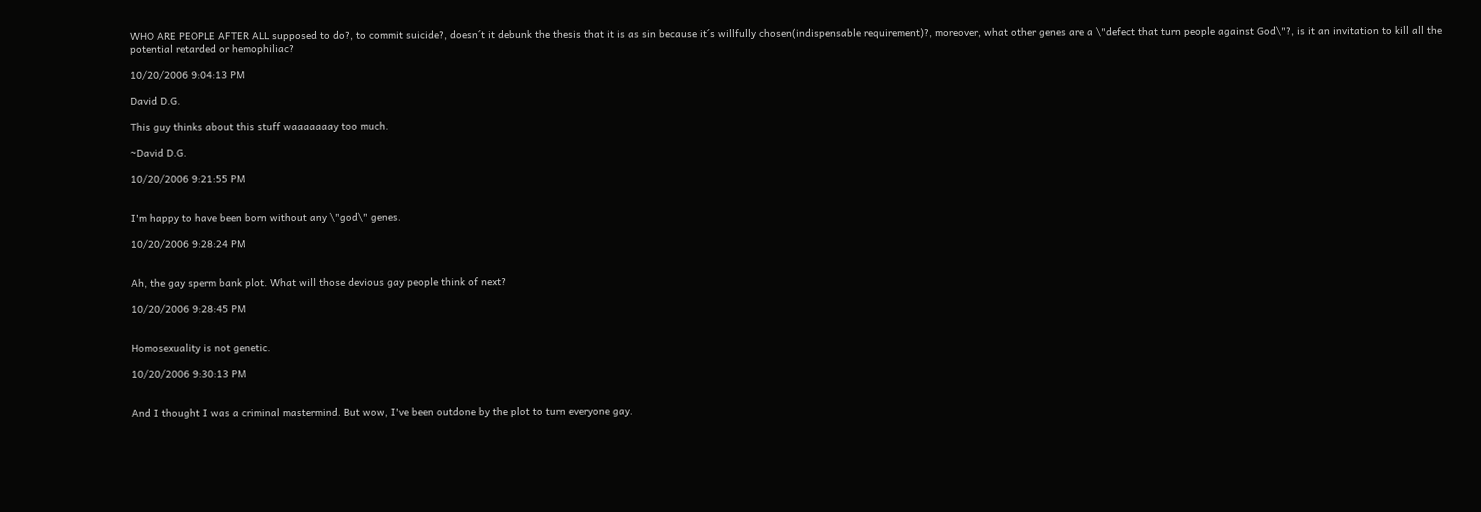WHO ARE PEOPLE AFTER ALL supposed to do?, to commit suicide?, doesn´t it debunk the thesis that it is as sin because it´s willfully chosen(indispensable requirement)?, moreover, what other genes are a \"defect that turn people against God\"?, is it an invitation to kill all the potential retarded or hemophiliac?

10/20/2006 9:04:13 PM

David D.G.

This guy thinks about this stuff waaaaaaay too much.

~David D.G.

10/20/2006 9:21:55 PM


I'm happy to have been born without any \"god\" genes.

10/20/2006 9:28:24 PM


Ah, the gay sperm bank plot. What will those devious gay people think of next?

10/20/2006 9:28:45 PM


Homosexuality is not genetic.

10/20/2006 9:30:13 PM


And I thought I was a criminal mastermind. But wow, I've been outdone by the plot to turn everyone gay.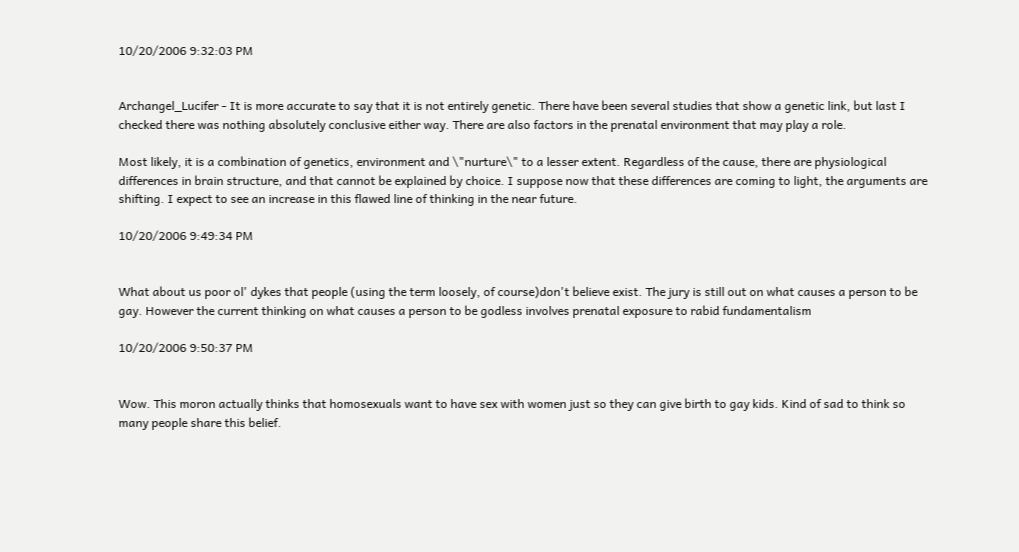10/20/2006 9:32:03 PM


Archangel_Lucifer - It is more accurate to say that it is not entirely genetic. There have been several studies that show a genetic link, but last I checked there was nothing absolutely conclusive either way. There are also factors in the prenatal environment that may play a role.

Most likely, it is a combination of genetics, environment and \"nurture\" to a lesser extent. Regardless of the cause, there are physiological differences in brain structure, and that cannot be explained by choice. I suppose now that these differences are coming to light, the arguments are shifting. I expect to see an increase in this flawed line of thinking in the near future.

10/20/2006 9:49:34 PM


What about us poor ol' dykes that people (using the term loosely, of course)don't believe exist. The jury is still out on what causes a person to be gay. However the current thinking on what causes a person to be godless involves prenatal exposure to rabid fundamentalism

10/20/2006 9:50:37 PM


Wow. This moron actually thinks that homosexuals want to have sex with women just so they can give birth to gay kids. Kind of sad to think so many people share this belief.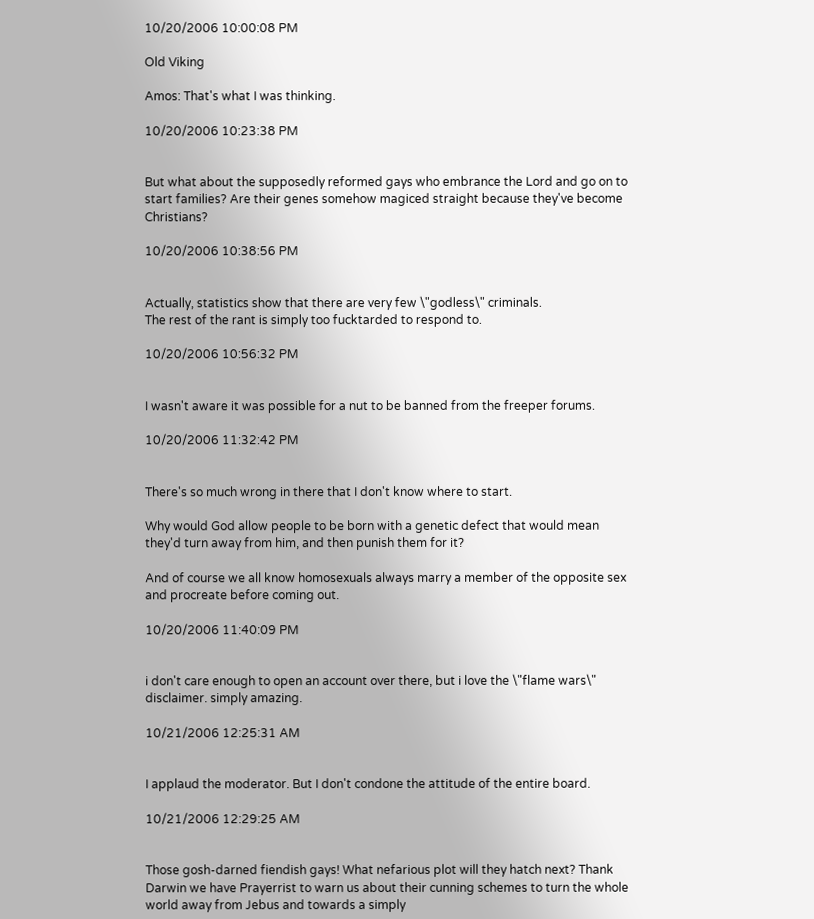10/20/2006 10:00:08 PM

Old Viking

Amos: That's what I was thinking.

10/20/2006 10:23:38 PM


But what about the supposedly reformed gays who embrance the Lord and go on to start families? Are their genes somehow magiced straight because they've become Christians?

10/20/2006 10:38:56 PM


Actually, statistics show that there are very few \"godless\" criminals.
The rest of the rant is simply too fucktarded to respond to.

10/20/2006 10:56:32 PM


I wasn't aware it was possible for a nut to be banned from the freeper forums.

10/20/2006 11:32:42 PM


There's so much wrong in there that I don't know where to start.

Why would God allow people to be born with a genetic defect that would mean they'd turn away from him, and then punish them for it?

And of course we all know homosexuals always marry a member of the opposite sex and procreate before coming out.

10/20/2006 11:40:09 PM


i don't care enough to open an account over there, but i love the \"flame wars\" disclaimer. simply amazing.

10/21/2006 12:25:31 AM


I applaud the moderator. But I don't condone the attitude of the entire board.

10/21/2006 12:29:25 AM


Those gosh-darned fiendish gays! What nefarious plot will they hatch next? Thank Darwin we have Prayerrist to warn us about their cunning schemes to turn the whole world away from Jebus and towards a simply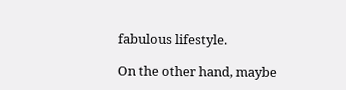fabulous lifestyle.

On the other hand, maybe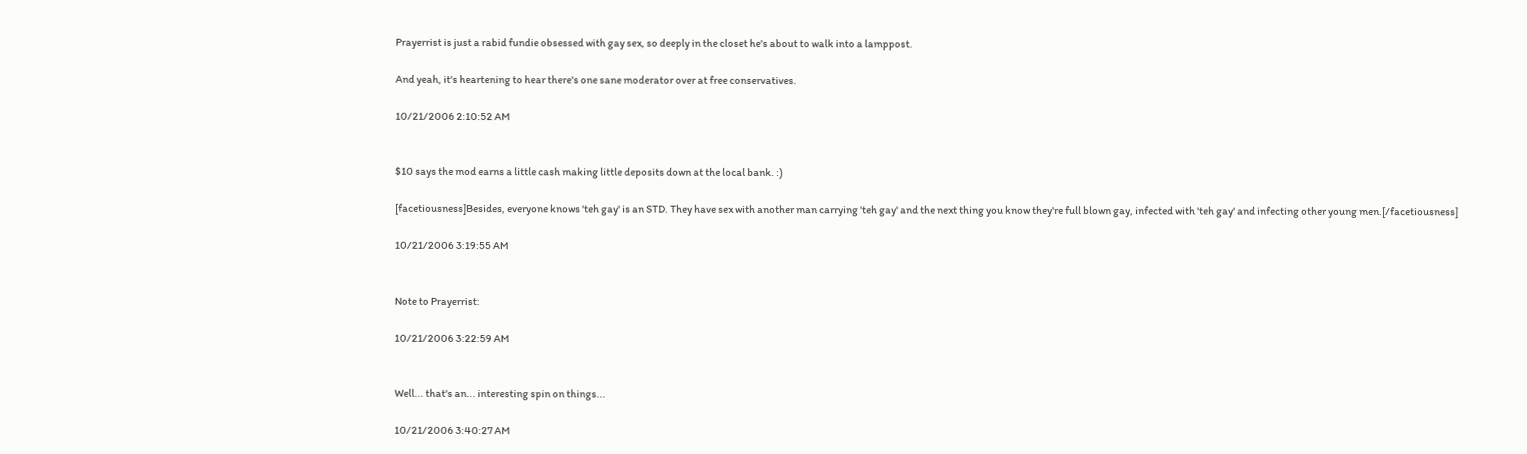Prayerrist is just a rabid fundie obsessed with gay sex, so deeply in the closet he's about to walk into a lamppost.

And yeah, it's heartening to hear there's one sane moderator over at free conservatives.

10/21/2006 2:10:52 AM


$10 says the mod earns a little cash making little deposits down at the local bank. :)

[facetiousness]Besides, everyone knows 'teh gay' is an STD. They have sex with another man carrying 'teh gay' and the next thing you know they're full blown gay, infected with 'teh gay' and infecting other young men.[/facetiousness]

10/21/2006 3:19:55 AM


Note to Prayerrist:

10/21/2006 3:22:59 AM


Well... that's an... interesting spin on things...

10/21/2006 3:40:27 AM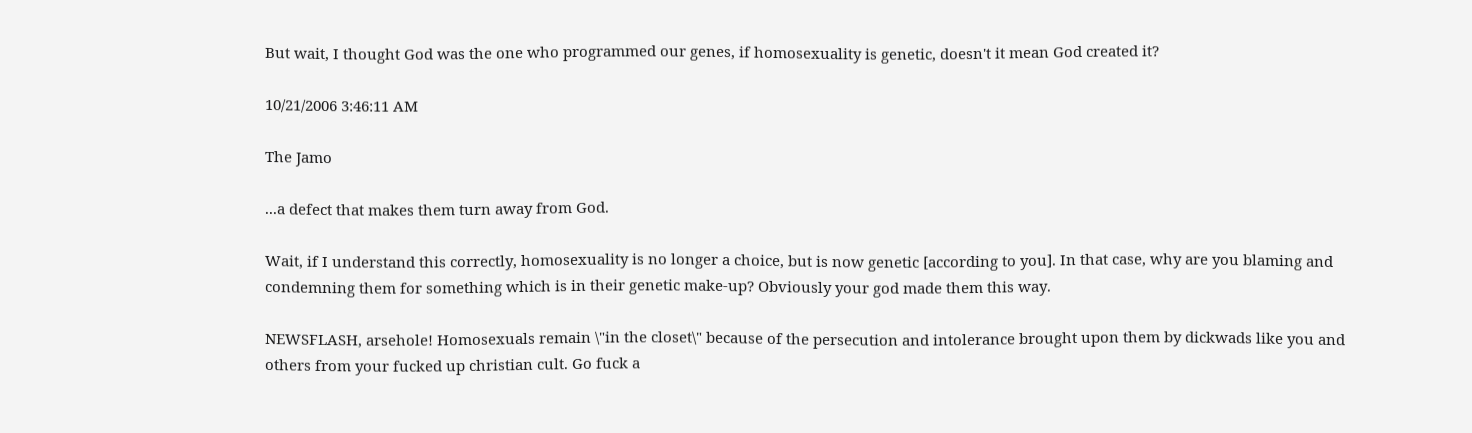But wait, I thought God was the one who programmed our genes, if homosexuality is genetic, doesn't it mean God created it?

10/21/2006 3:46:11 AM

The Jamo

...a defect that makes them turn away from God.

Wait, if I understand this correctly, homosexuality is no longer a choice, but is now genetic [according to you]. In that case, why are you blaming and condemning them for something which is in their genetic make-up? Obviously your god made them this way.

NEWSFLASH, arsehole! Homosexuals remain \"in the closet\" because of the persecution and intolerance brought upon them by dickwads like you and others from your fucked up christian cult. Go fuck a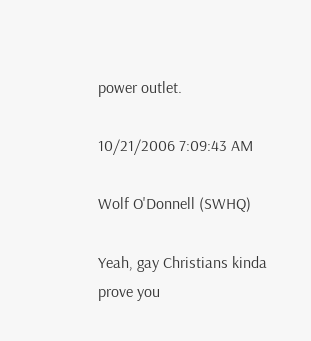power outlet.

10/21/2006 7:09:43 AM

Wolf O'Donnell (SWHQ)

Yeah, gay Christians kinda prove you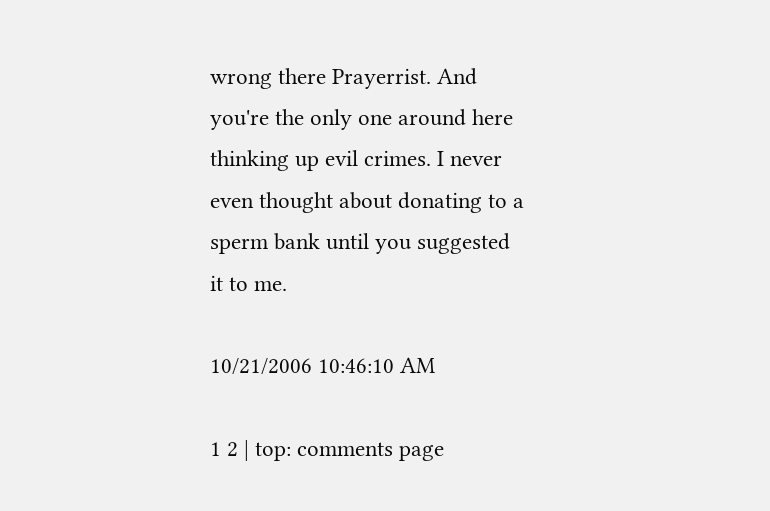wrong there Prayerrist. And you're the only one around here thinking up evil crimes. I never even thought about donating to a sperm bank until you suggested it to me.

10/21/2006 10:46:10 AM

1 2 | top: comments page